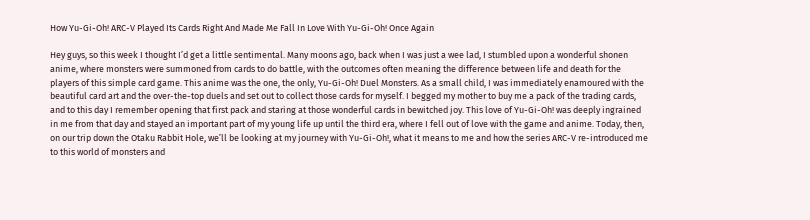How Yu-Gi-Oh! ARC-V Played Its Cards Right And Made Me Fall In Love With Yu-Gi-Oh! Once Again

Hey guys, so this week I thought I’d get a little sentimental. Many moons ago, back when I was just a wee lad, I stumbled upon a wonderful shonen anime, where monsters were summoned from cards to do battle, with the outcomes often meaning the difference between life and death for the players of this simple card game. This anime was the one, the only, Yu-Gi-Oh! Duel Monsters. As a small child, I was immediately enamoured with the beautiful card art and the over-the-top duels and set out to collect those cards for myself. I begged my mother to buy me a pack of the trading cards, and to this day I remember opening that first pack and staring at those wonderful cards in bewitched joy. This love of Yu-Gi-Oh! was deeply ingrained in me from that day and stayed an important part of my young life up until the third era, where I fell out of love with the game and anime. Today, then, on our trip down the Otaku Rabbit Hole, we’ll be looking at my journey with Yu-Gi-Oh!, what it means to me and how the series ARC-V re-introduced me to this world of monsters and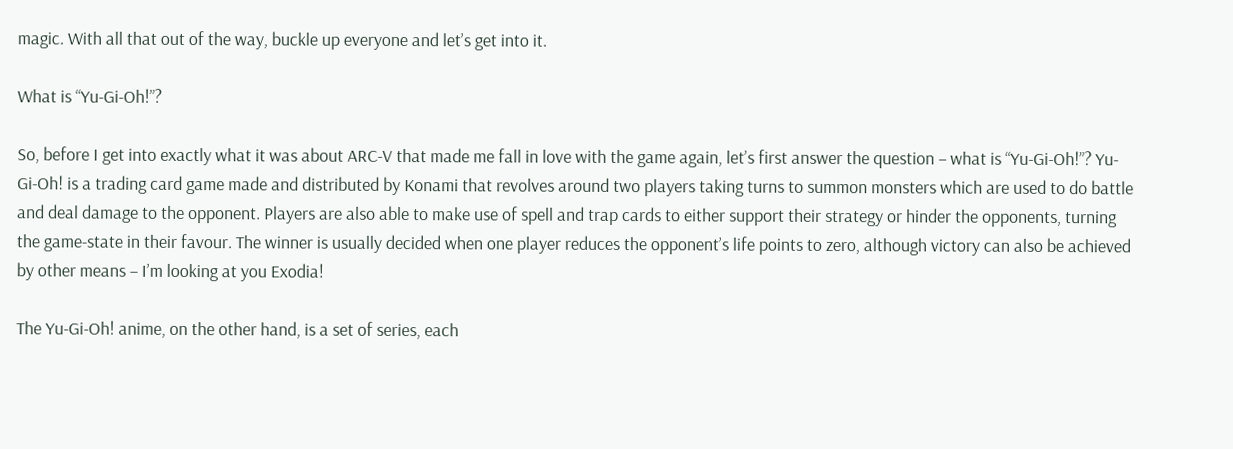magic. With all that out of the way, buckle up everyone and let’s get into it.

What is “Yu-Gi-Oh!”?

So, before I get into exactly what it was about ARC-V that made me fall in love with the game again, let’s first answer the question – what is “Yu-Gi-Oh!”? Yu-Gi-Oh! is a trading card game made and distributed by Konami that revolves around two players taking turns to summon monsters which are used to do battle and deal damage to the opponent. Players are also able to make use of spell and trap cards to either support their strategy or hinder the opponents, turning the game-state in their favour. The winner is usually decided when one player reduces the opponent’s life points to zero, although victory can also be achieved by other means – I’m looking at you Exodia!

The Yu-Gi-Oh! anime, on the other hand, is a set of series, each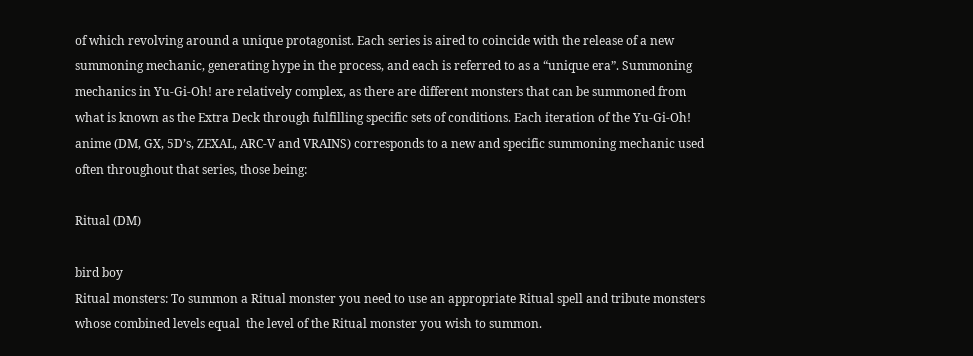of which revolving around a unique protagonist. Each series is aired to coincide with the release of a new summoning mechanic, generating hype in the process, and each is referred to as a “unique era”. Summoning mechanics in Yu-Gi-Oh! are relatively complex, as there are different monsters that can be summoned from what is known as the Extra Deck through fulfilling specific sets of conditions. Each iteration of the Yu-Gi-Oh! anime (DM, GX, 5D’s, ZEXAL, ARC-V and VRAINS) corresponds to a new and specific summoning mechanic used often throughout that series, those being:

Ritual (DM)

bird boy
Ritual monsters: To summon a Ritual monster you need to use an appropriate Ritual spell and tribute monsters whose combined levels equal  the level of the Ritual monster you wish to summon.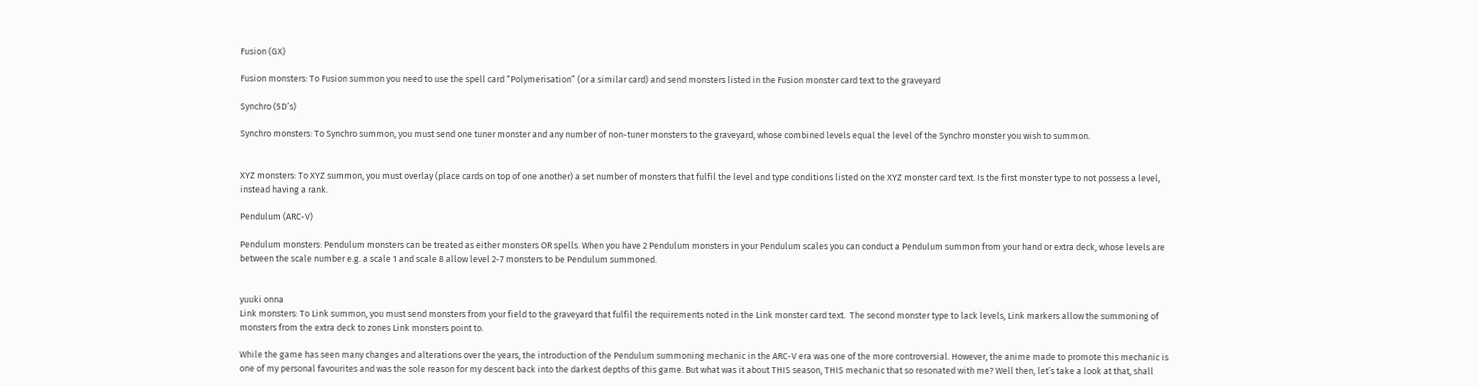Fusion (GX)

Fusion monsters: To Fusion summon you need to use the spell card “Polymerisation” (or a similar card) and send monsters listed in the Fusion monster card text to the graveyard

Synchro (5D’s)

Synchro monsters: To Synchro summon, you must send one tuner monster and any number of non-tuner monsters to the graveyard, whose combined levels equal the level of the Synchro monster you wish to summon.


XYZ monsters: To XYZ summon, you must overlay (place cards on top of one another) a set number of monsters that fulfil the level and type conditions listed on the XYZ monster card text. Is the first monster type to not possess a level, instead having a rank.

Pendulum (ARC-V)

Pendulum monsters: Pendulum monsters can be treated as either monsters OR spells. When you have 2 Pendulum monsters in your Pendulum scales you can conduct a Pendulum summon from your hand or extra deck, whose levels are between the scale number e.g. a scale 1 and scale 8 allow level 2-7 monsters to be Pendulum summoned.


yuuki onna
Link monsters: To Link summon, you must send monsters from your field to the graveyard that fulfil the requirements noted in the Link monster card text.  The second monster type to lack levels, Link markers allow the summoning of monsters from the extra deck to zones Link monsters point to.

While the game has seen many changes and alterations over the years, the introduction of the Pendulum summoning mechanic in the ARC-V era was one of the more controversial. However, the anime made to promote this mechanic is one of my personal favourites and was the sole reason for my descent back into the darkest depths of this game. But what was it about THIS season, THIS mechanic that so resonated with me? Well then, let’s take a look at that, shall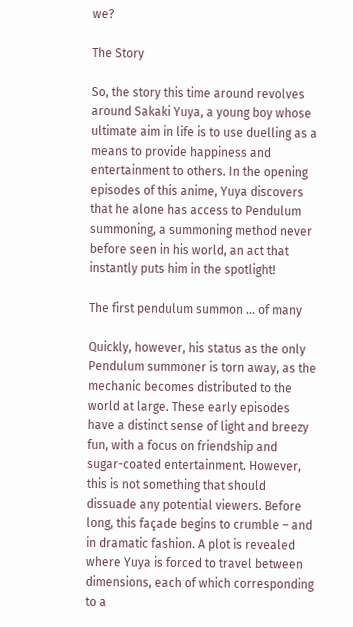we?

The Story

So, the story this time around revolves around Sakaki Yuya, a young boy whose ultimate aim in life is to use duelling as a means to provide happiness and entertainment to others. In the opening episodes of this anime, Yuya discovers that he alone has access to Pendulum summoning, a summoning method never before seen in his world, an act that instantly puts him in the spotlight!

The first pendulum summon … of many

Quickly, however, his status as the only Pendulum summoner is torn away, as the mechanic becomes distributed to the world at large. These early episodes have a distinct sense of light and breezy fun, with a focus on friendship and sugar-coated entertainment. However, this is not something that should dissuade any potential viewers. Before long, this façade begins to crumble – and in dramatic fashion. A plot is revealed where Yuya is forced to travel between dimensions, each of which corresponding to a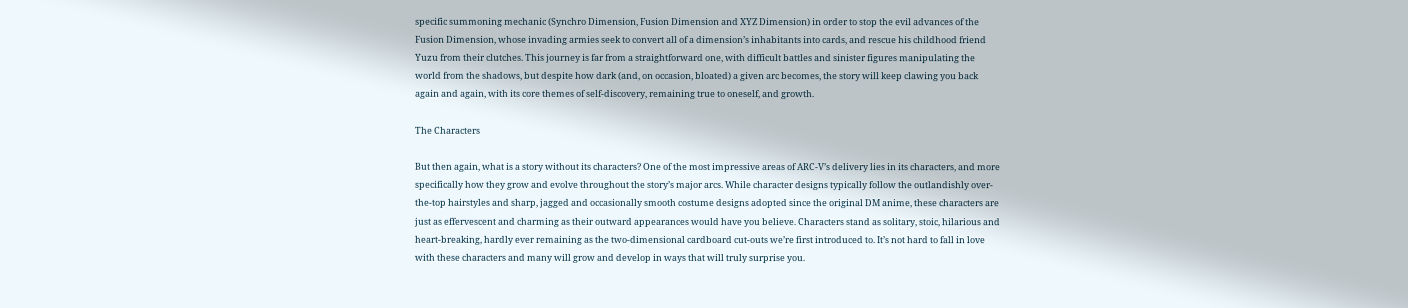specific summoning mechanic (Synchro Dimension, Fusion Dimension and XYZ Dimension) in order to stop the evil advances of the Fusion Dimension, whose invading armies seek to convert all of a dimension’s inhabitants into cards, and rescue his childhood friend Yuzu from their clutches. This journey is far from a straightforward one, with difficult battles and sinister figures manipulating the world from the shadows, but despite how dark (and, on occasion, bloated) a given arc becomes, the story will keep clawing you back again and again, with its core themes of self-discovery, remaining true to oneself, and growth.

The Characters

But then again, what is a story without its characters? One of the most impressive areas of ARC-V’s delivery lies in its characters, and more specifically how they grow and evolve throughout the story’s major arcs. While character designs typically follow the outlandishly over-the-top hairstyles and sharp, jagged and occasionally smooth costume designs adopted since the original DM anime, these characters are just as effervescent and charming as their outward appearances would have you believe. Characters stand as solitary, stoic, hilarious and heart-breaking, hardly ever remaining as the two-dimensional cardboard cut-outs we’re first introduced to. It’s not hard to fall in love with these characters and many will grow and develop in ways that will truly surprise you.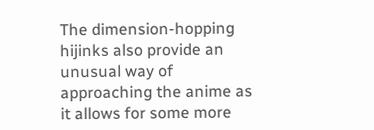The dimension-hopping hijinks also provide an unusual way of approaching the anime as it allows for some more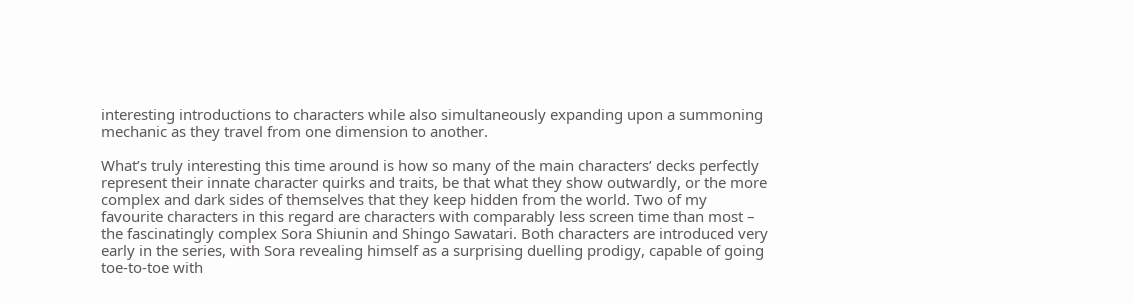interesting introductions to characters while also simultaneously expanding upon a summoning mechanic as they travel from one dimension to another.

What’s truly interesting this time around is how so many of the main characters’ decks perfectly represent their innate character quirks and traits, be that what they show outwardly, or the more complex and dark sides of themselves that they keep hidden from the world. Two of my favourite characters in this regard are characters with comparably less screen time than most – the fascinatingly complex Sora Shiunin and Shingo Sawatari. Both characters are introduced very early in the series, with Sora revealing himself as a surprising duelling prodigy, capable of going toe-to-toe with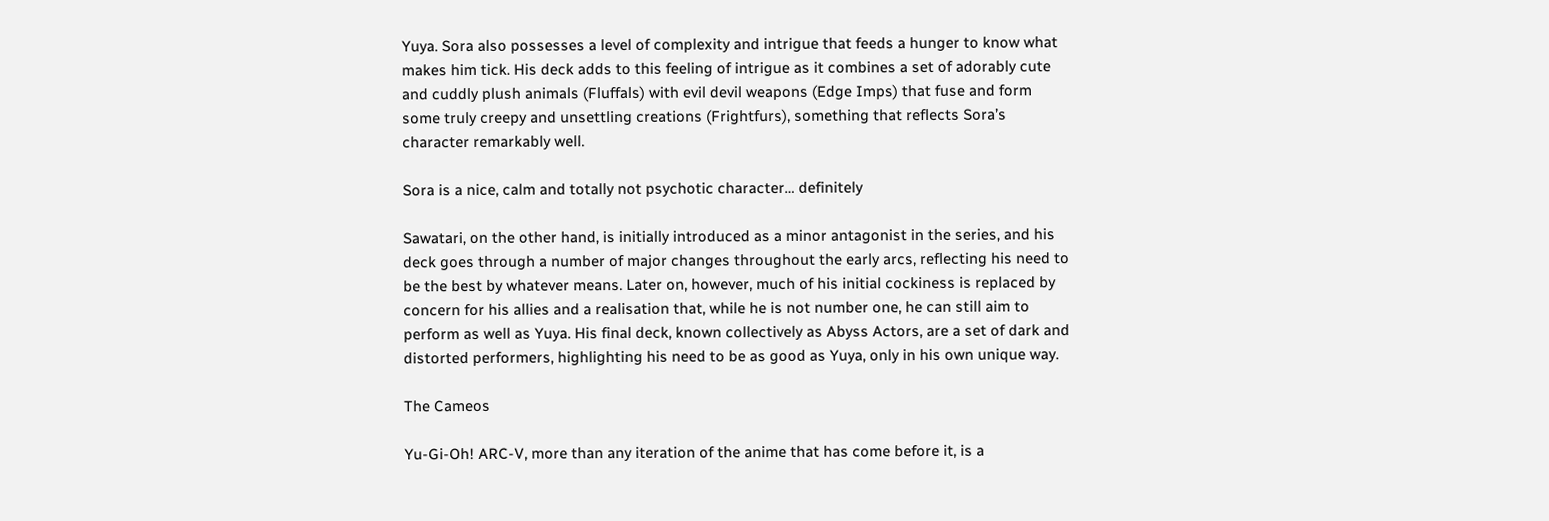Yuya. Sora also possesses a level of complexity and intrigue that feeds a hunger to know what makes him tick. His deck adds to this feeling of intrigue as it combines a set of adorably cute and cuddly plush animals (Fluffals) with evil devil weapons (Edge Imps) that fuse and form some truly creepy and unsettling creations (Frightfurs), something that reflects Sora’s character remarkably well.

Sora is a nice, calm and totally not psychotic character… definitely

Sawatari, on the other hand, is initially introduced as a minor antagonist in the series, and his deck goes through a number of major changes throughout the early arcs, reflecting his need to be the best by whatever means. Later on, however, much of his initial cockiness is replaced by concern for his allies and a realisation that, while he is not number one, he can still aim to perform as well as Yuya. His final deck, known collectively as Abyss Actors, are a set of dark and distorted performers, highlighting his need to be as good as Yuya, only in his own unique way.

The Cameos

Yu-Gi-Oh! ARC-V, more than any iteration of the anime that has come before it, is a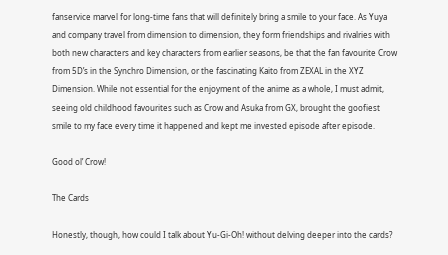fanservice marvel for long-time fans that will definitely bring a smile to your face. As Yuya and company travel from dimension to dimension, they form friendships and rivalries with both new characters and key characters from earlier seasons, be that the fan favourite Crow from 5D’s in the Synchro Dimension, or the fascinating Kaito from ZEXAL in the XYZ Dimension. While not essential for the enjoyment of the anime as a whole, I must admit, seeing old childhood favourites such as Crow and Asuka from GX, brought the goofiest smile to my face every time it happened and kept me invested episode after episode.

Good ol’ Crow!

The Cards

Honestly, though, how could I talk about Yu-Gi-Oh! without delving deeper into the cards?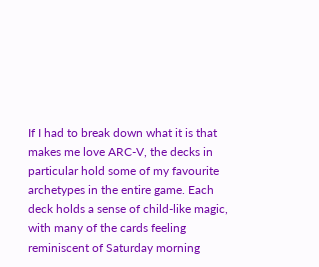If I had to break down what it is that makes me love ARC-V, the decks in particular hold some of my favourite archetypes in the entire game. Each deck holds a sense of child-like magic, with many of the cards feeling reminiscent of Saturday morning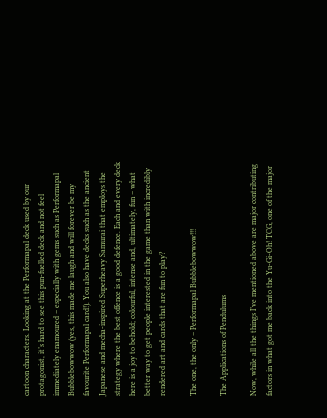cartoon characters. Looking at the Performapal deck used by our protagonist, it’s hard to see this pun-fuelled deck and not feel immediately enamoured – especially with gems such as Performapal Bubblebowwow (yes, this made me laugh and will forever be my favourite Performapal card!). You also have decks such as the ancient Japanese and mecha-inspired Superheavy Samurai that employs the strategy where the best offence is a good defence. Each and every deck here is a joy to behold; colourful, intense and, ultimately, fun – what better way to get people interested in the game than with incredibly rendered art and cards that are fun to play?

The one, the only – Performapal Bubblebowwow!!!

The Applications of Pendulums

Now, while all the things I’ve mentioned above are major contributing factors in what got me back into the Yu-Gi-Oh! TCG, one of the major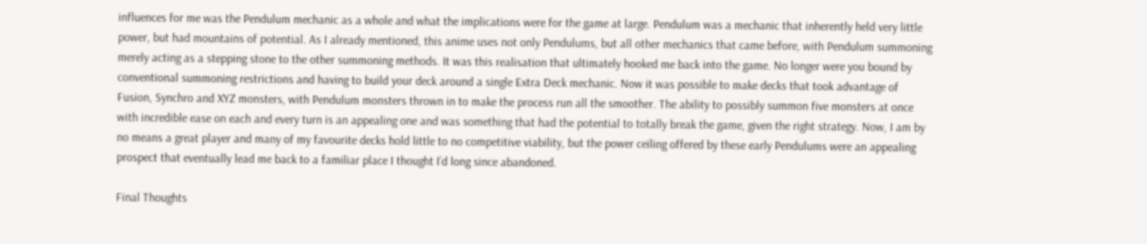influences for me was the Pendulum mechanic as a whole and what the implications were for the game at large. Pendulum was a mechanic that inherently held very little power, but had mountains of potential. As I already mentioned, this anime uses not only Pendulums, but all other mechanics that came before, with Pendulum summoning merely acting as a stepping stone to the other summoning methods. It was this realisation that ultimately hooked me back into the game. No longer were you bound by conventional summoning restrictions and having to build your deck around a single Extra Deck mechanic. Now it was possible to make decks that took advantage of Fusion, Synchro and XYZ monsters, with Pendulum monsters thrown in to make the process run all the smoother. The ability to possibly summon five monsters at once with incredible ease on each and every turn is an appealing one and was something that had the potential to totally break the game, given the right strategy. Now, I am by no means a great player and many of my favourite decks hold little to no competitive viability, but the power ceiling offered by these early Pendulums were an appealing prospect that eventually lead me back to a familiar place I thought I’d long since abandoned.

Final Thoughts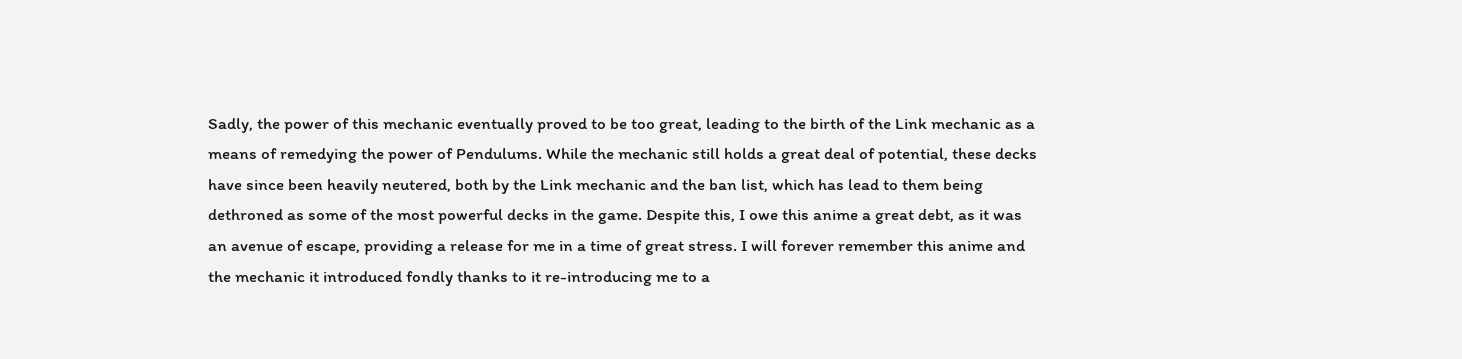Sadly, the power of this mechanic eventually proved to be too great, leading to the birth of the Link mechanic as a means of remedying the power of Pendulums. While the mechanic still holds a great deal of potential, these decks have since been heavily neutered, both by the Link mechanic and the ban list, which has lead to them being dethroned as some of the most powerful decks in the game. Despite this, I owe this anime a great debt, as it was an avenue of escape, providing a release for me in a time of great stress. I will forever remember this anime and the mechanic it introduced fondly thanks to it re-introducing me to a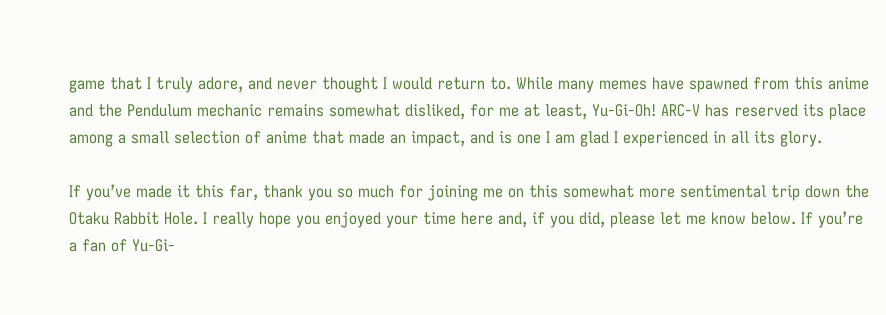game that I truly adore, and never thought I would return to. While many memes have spawned from this anime and the Pendulum mechanic remains somewhat disliked, for me at least, Yu-Gi-Oh! ARC-V has reserved its place among a small selection of anime that made an impact, and is one I am glad I experienced in all its glory.

If you’ve made it this far, thank you so much for joining me on this somewhat more sentimental trip down the Otaku Rabbit Hole. I really hope you enjoyed your time here and, if you did, please let me know below. If you’re a fan of Yu-Gi-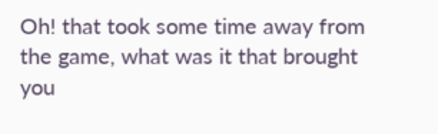Oh! that took some time away from the game, what was it that brought you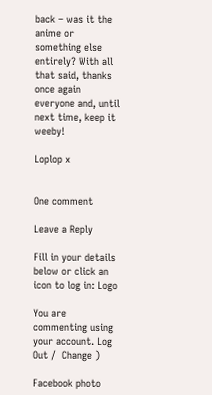back – was it the anime or something else entirely? With all that said, thanks once again everyone and, until next time, keep it weeby!

Loplop x


One comment

Leave a Reply

Fill in your details below or click an icon to log in: Logo

You are commenting using your account. Log Out /  Change )

Facebook photo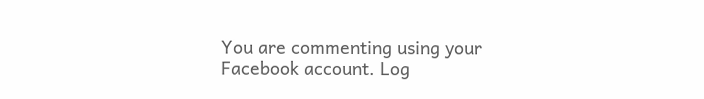You are commenting using your Facebook account. Log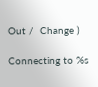Out /  Change )

Connecting to %s